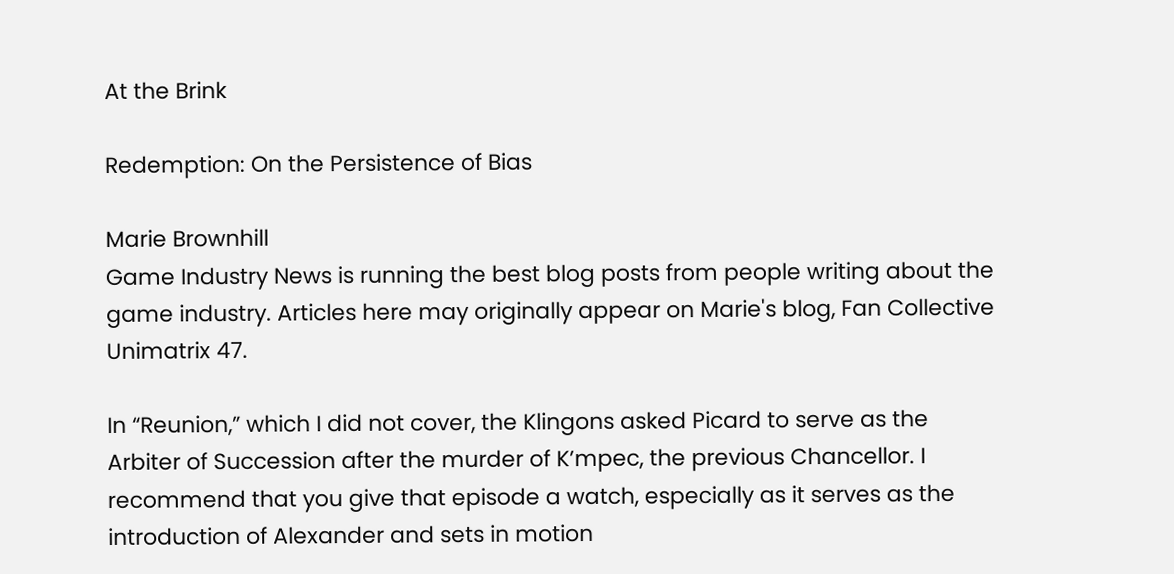At the Brink

Redemption: On the Persistence of Bias

Marie Brownhill
Game Industry News is running the best blog posts from people writing about the game industry. Articles here may originally appear on Marie's blog, Fan Collective Unimatrix 47.

In “Reunion,” which I did not cover, the Klingons asked Picard to serve as the Arbiter of Succession after the murder of K’mpec, the previous Chancellor. I recommend that you give that episode a watch, especially as it serves as the introduction of Alexander and sets in motion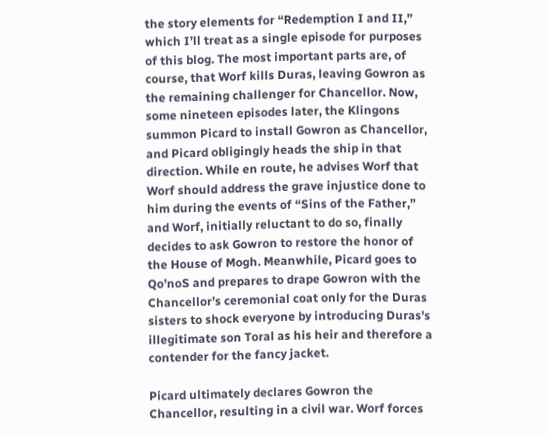the story elements for “Redemption I and II,” which I’ll treat as a single episode for purposes of this blog. The most important parts are, of course, that Worf kills Duras, leaving Gowron as the remaining challenger for Chancellor. Now, some nineteen episodes later, the Klingons summon Picard to install Gowron as Chancellor, and Picard obligingly heads the ship in that direction. While en route, he advises Worf that Worf should address the grave injustice done to him during the events of “Sins of the Father,” and Worf, initially reluctant to do so, finally decides to ask Gowron to restore the honor of the House of Mogh. Meanwhile, Picard goes to Qo’noS and prepares to drape Gowron with the Chancellor’s ceremonial coat only for the Duras sisters to shock everyone by introducing Duras’s illegitimate son Toral as his heir and therefore a contender for the fancy jacket.

Picard ultimately declares Gowron the Chancellor, resulting in a civil war. Worf forces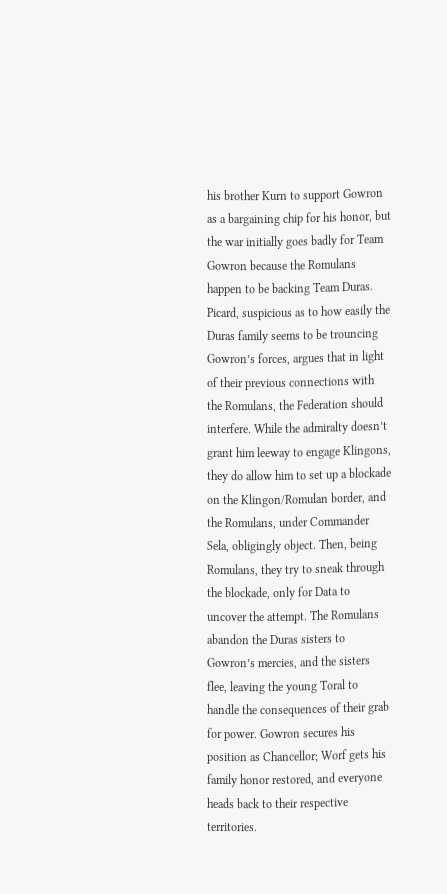his brother Kurn to support Gowron as a bargaining chip for his honor, but the war initially goes badly for Team Gowron because the Romulans happen to be backing Team Duras. Picard, suspicious as to how easily the Duras family seems to be trouncing Gowron’s forces, argues that in light of their previous connections with the Romulans, the Federation should interfere. While the admiralty doesn’t grant him leeway to engage Klingons, they do allow him to set up a blockade on the Klingon/Romulan border, and the Romulans, under Commander Sela, obligingly object. Then, being Romulans, they try to sneak through the blockade, only for Data to uncover the attempt. The Romulans abandon the Duras sisters to Gowron’s mercies, and the sisters flee, leaving the young Toral to handle the consequences of their grab for power. Gowron secures his position as Chancellor; Worf gets his family honor restored, and everyone heads back to their respective territories.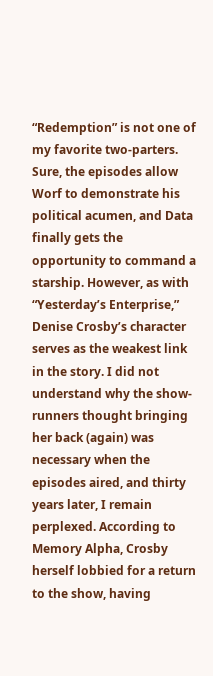“Redemption” is not one of my favorite two-parters. Sure, the episodes allow Worf to demonstrate his political acumen, and Data finally gets the opportunity to command a starship. However, as with “Yesterday’s Enterprise,” Denise Crosby’s character serves as the weakest link in the story. I did not understand why the show-runners thought bringing her back (again) was necessary when the episodes aired, and thirty years later, I remain perplexed. According to Memory Alpha, Crosby herself lobbied for a return to the show, having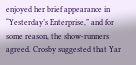enjoyed her brief appearance in “Yesterday’s Enterprise,” and for some reason, the show-runners agreed. Crosby suggested that Yar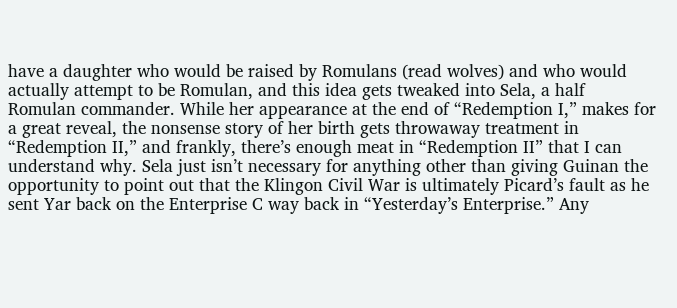have a daughter who would be raised by Romulans (read wolves) and who would actually attempt to be Romulan, and this idea gets tweaked into Sela, a half Romulan commander. While her appearance at the end of “Redemption I,” makes for a great reveal, the nonsense story of her birth gets throwaway treatment in “Redemption II,” and frankly, there’s enough meat in “Redemption II” that I can understand why. Sela just isn’t necessary for anything other than giving Guinan the opportunity to point out that the Klingon Civil War is ultimately Picard’s fault as he sent Yar back on the Enterprise C way back in “Yesterday’s Enterprise.” Any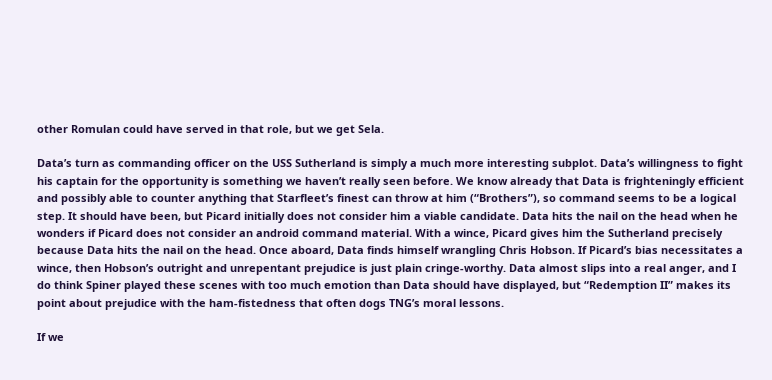other Romulan could have served in that role, but we get Sela.

Data’s turn as commanding officer on the USS Sutherland is simply a much more interesting subplot. Data’s willingness to fight his captain for the opportunity is something we haven’t really seen before. We know already that Data is frighteningly efficient and possibly able to counter anything that Starfleet’s finest can throw at him (“Brothers”), so command seems to be a logical step. It should have been, but Picard initially does not consider him a viable candidate. Data hits the nail on the head when he wonders if Picard does not consider an android command material. With a wince, Picard gives him the Sutherland precisely because Data hits the nail on the head. Once aboard, Data finds himself wrangling Chris Hobson. If Picard’s bias necessitates a wince, then Hobson’s outright and unrepentant prejudice is just plain cringe-worthy. Data almost slips into a real anger, and I do think Spiner played these scenes with too much emotion than Data should have displayed, but “Redemption II” makes its point about prejudice with the ham-fistedness that often dogs TNG’s moral lessons.

If we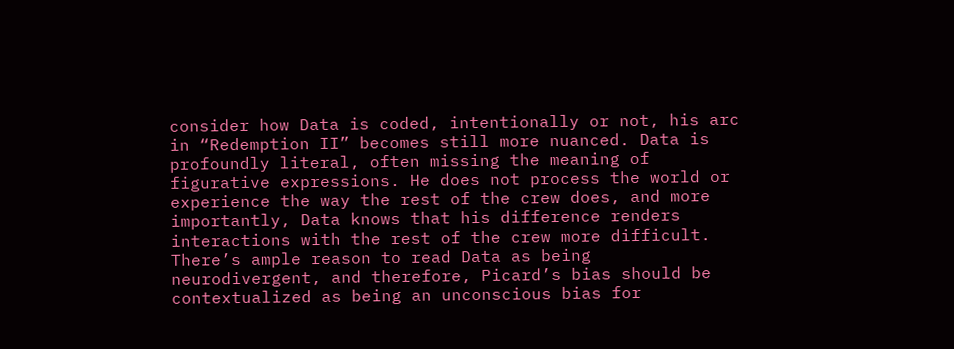consider how Data is coded, intentionally or not, his arc in “Redemption II” becomes still more nuanced. Data is profoundly literal, often missing the meaning of figurative expressions. He does not process the world or experience the way the rest of the crew does, and more importantly, Data knows that his difference renders interactions with the rest of the crew more difficult. There’s ample reason to read Data as being neurodivergent, and therefore, Picard’s bias should be contextualized as being an unconscious bias for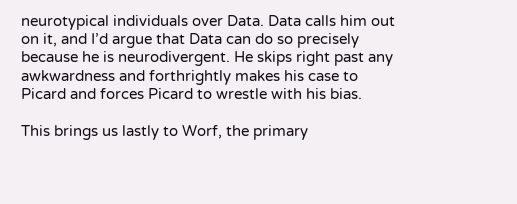neurotypical individuals over Data. Data calls him out on it, and I’d argue that Data can do so precisely because he is neurodivergent. He skips right past any awkwardness and forthrightly makes his case to Picard and forces Picard to wrestle with his bias.

This brings us lastly to Worf, the primary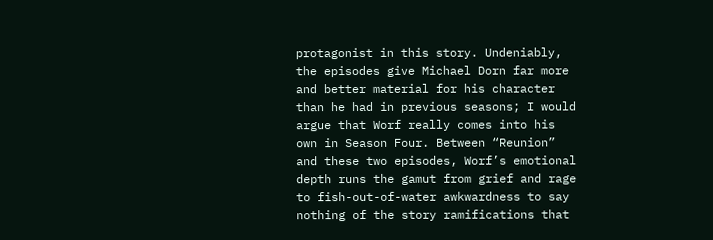protagonist in this story. Undeniably, the episodes give Michael Dorn far more and better material for his character than he had in previous seasons; I would argue that Worf really comes into his own in Season Four. Between “Reunion” and these two episodes, Worf’s emotional depth runs the gamut from grief and rage to fish-out-of-water awkwardness to say nothing of the story ramifications that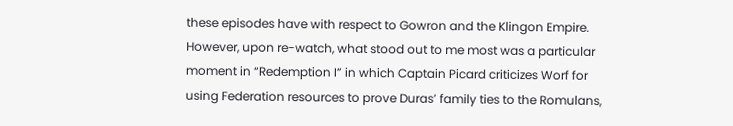these episodes have with respect to Gowron and the Klingon Empire. However, upon re-watch, what stood out to me most was a particular moment in “Redemption I” in which Captain Picard criticizes Worf for using Federation resources to prove Duras’ family ties to the Romulans,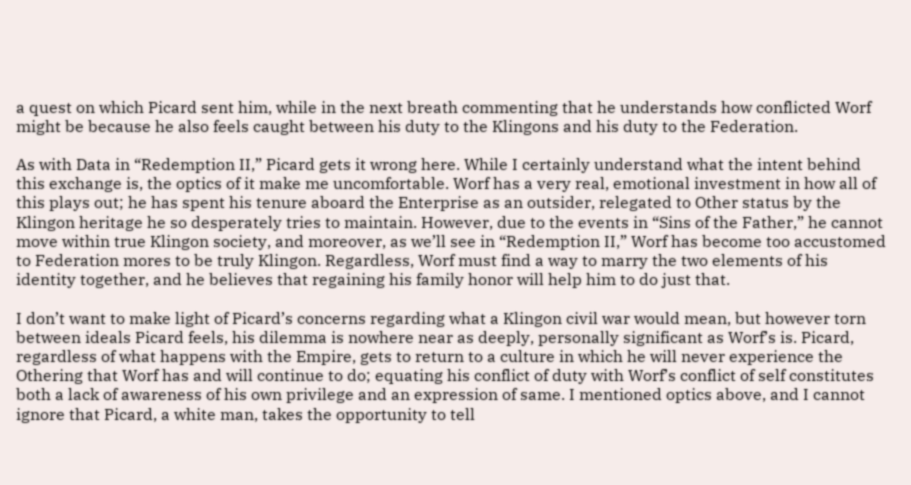a quest on which Picard sent him, while in the next breath commenting that he understands how conflicted Worf might be because he also feels caught between his duty to the Klingons and his duty to the Federation.

As with Data in “Redemption II,” Picard gets it wrong here. While I certainly understand what the intent behind this exchange is, the optics of it make me uncomfortable. Worf has a very real, emotional investment in how all of this plays out; he has spent his tenure aboard the Enterprise as an outsider, relegated to Other status by the Klingon heritage he so desperately tries to maintain. However, due to the events in “Sins of the Father,” he cannot move within true Klingon society, and moreover, as we’ll see in “Redemption II,” Worf has become too accustomed to Federation mores to be truly Klingon. Regardless, Worf must find a way to marry the two elements of his identity together, and he believes that regaining his family honor will help him to do just that.

I don’t want to make light of Picard’s concerns regarding what a Klingon civil war would mean, but however torn between ideals Picard feels, his dilemma is nowhere near as deeply, personally significant as Worf’s is. Picard, regardless of what happens with the Empire, gets to return to a culture in which he will never experience the Othering that Worf has and will continue to do; equating his conflict of duty with Worf’s conflict of self constitutes both a lack of awareness of his own privilege and an expression of same. I mentioned optics above, and I cannot ignore that Picard, a white man, takes the opportunity to tell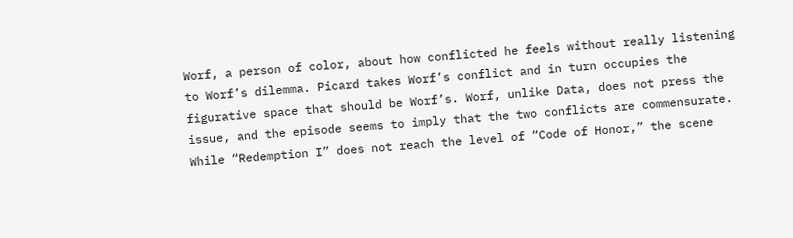Worf, a person of color, about how conflicted he feels without really listening to Worf’s dilemma. Picard takes Worf’s conflict and in turn occupies the figurative space that should be Worf’s. Worf, unlike Data, does not press the issue, and the episode seems to imply that the two conflicts are commensurate. While “Redemption I” does not reach the level of “Code of Honor,” the scene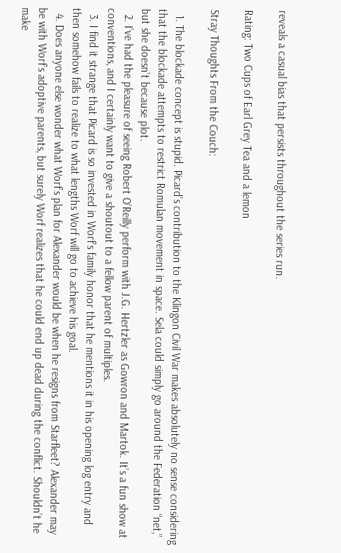reveals a casual bias that persists throughout the series run.

Rating: Two Cups of Earl Grey Tea and a lemon

Stray Thoughts From the Couch:

  1. The blockade concept is stupid. Picard’s contribution to the Klingon Civil War makes absolutely no sense considering that the blockade attempts to restrict Romulan movement in space. Sela could simply go around the Federation “net,” but she doesn’t because plot.
  2. I’ve had the pleasure of seeing Robert O’Reilly perform with J.G. Hertzler as Gowron and Martok. It’s a fun show at conventions, and I certainly want to give a shoutout to a fellow parent of multiples.
  3. I find it strange that Picard is so invested in Worf’s family honor that he mentions it in his opening log entry and then somehow fails to realize to what lengths Worf will go to achieve his goal.
  4. Does anyone else wonder what Worf’s plan for Alexander would be when he resigns from Starfleet? Alexander may be with Worf’s adoptive parents, but surely Worf realizes that he could end up dead during the conflict. Shouldn’t he make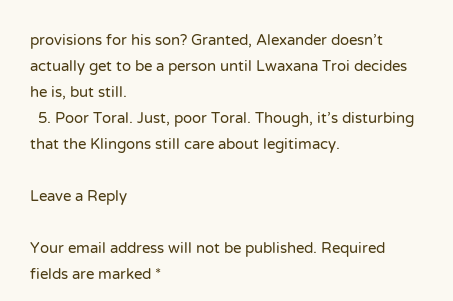provisions for his son? Granted, Alexander doesn’t actually get to be a person until Lwaxana Troi decides he is, but still.
  5. Poor Toral. Just, poor Toral. Though, it’s disturbing that the Klingons still care about legitimacy.

Leave a Reply

Your email address will not be published. Required fields are marked *